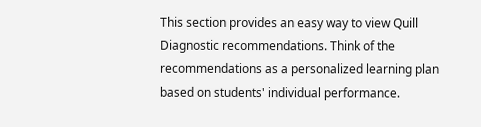This section provides an easy way to view Quill Diagnostic recommendations. Think of the recommendations as a personalized learning plan based on students' individual performance.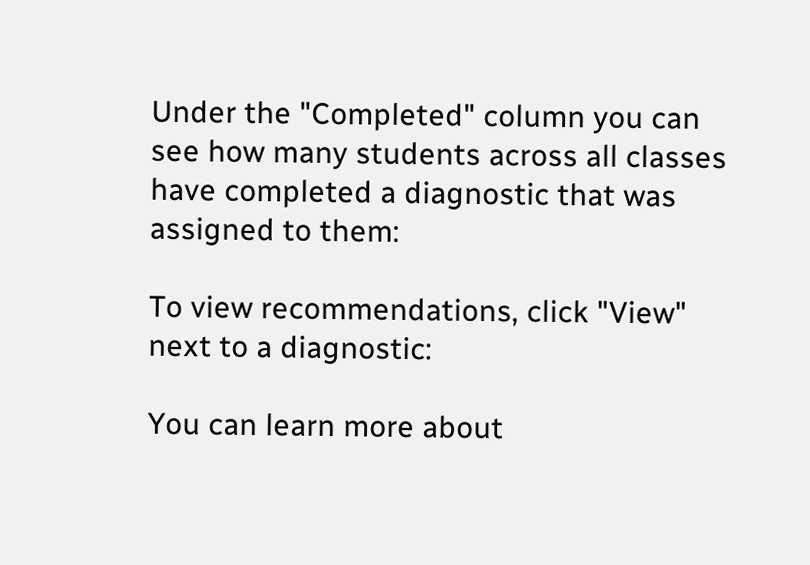Under the "Completed" column you can see how many students across all classes have completed a diagnostic that was assigned to them:

To view recommendations, click "View" next to a diagnostic:

You can learn more about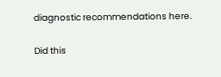diagnostic recommendations here.

Did this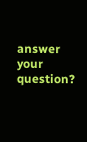answer your question?